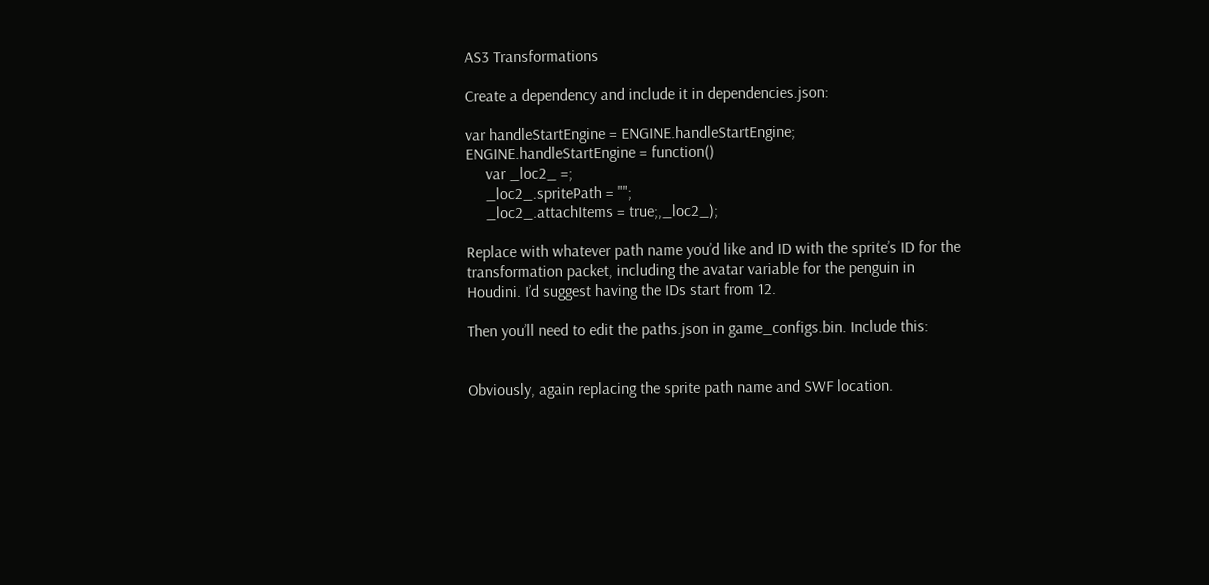AS3 Transformations

Create a dependency and include it in dependencies.json:

var handleStartEngine = ENGINE.handleStartEngine;
ENGINE.handleStartEngine = function()
     var _loc2_ =;
     _loc2_.spritePath = "";
     _loc2_.attachItems = true;,_loc2_);

Replace with whatever path name you’d like and ID with the sprite’s ID for the transformation packet, including the avatar variable for the penguin in Houdini. I’d suggest having the IDs start from 12.

Then you’ll need to edit the paths.json in game_configs.bin. Include this:


Obviously, again replacing the sprite path name and SWF location.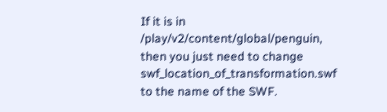If it is in /play/v2/content/global/penguin, then you just need to change swf_location_of_transformation.swf to the name of the SWF.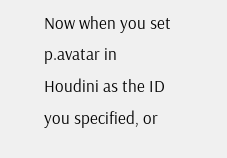Now when you set p.avatar in Houdini as the ID you specified, or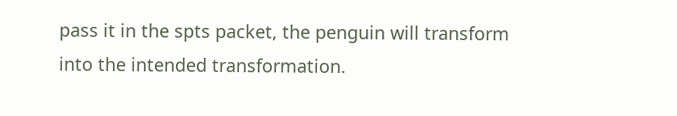pass it in the spts packet, the penguin will transform into the intended transformation.